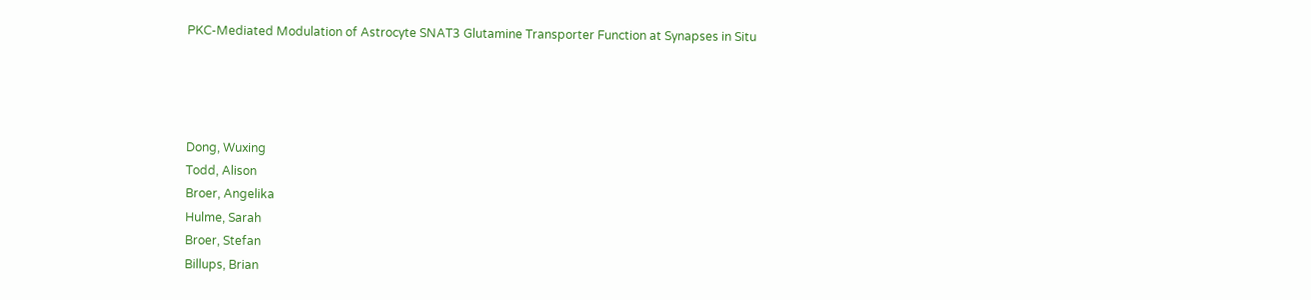PKC-Mediated Modulation of Astrocyte SNAT3 Glutamine Transporter Function at Synapses in Situ




Dong, Wuxing
Todd, Alison
Broer, Angelika
Hulme, Sarah
Broer, Stefan
Billups, Brian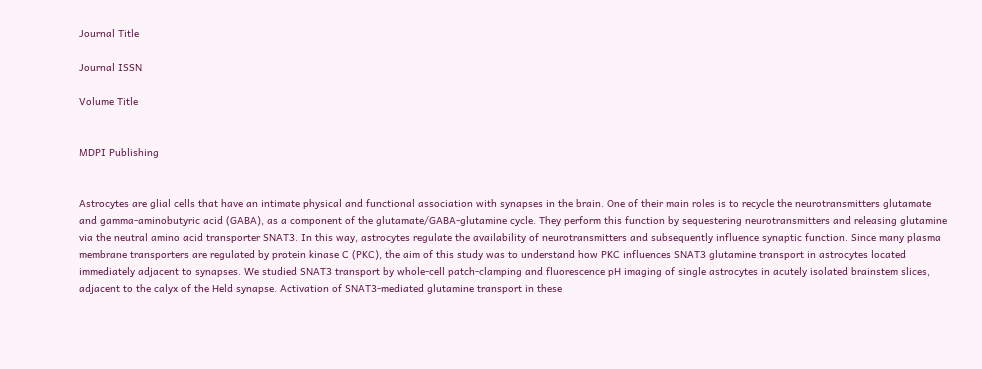Journal Title

Journal ISSN

Volume Title


MDPI Publishing


Astrocytes are glial cells that have an intimate physical and functional association with synapses in the brain. One of their main roles is to recycle the neurotransmitters glutamate and gamma-aminobutyric acid (GABA), as a component of the glutamate/GABA-glutamine cycle. They perform this function by sequestering neurotransmitters and releasing glutamine via the neutral amino acid transporter SNAT3. In this way, astrocytes regulate the availability of neurotransmitters and subsequently influence synaptic function. Since many plasma membrane transporters are regulated by protein kinase C (PKC), the aim of this study was to understand how PKC influences SNAT3 glutamine transport in astrocytes located immediately adjacent to synapses. We studied SNAT3 transport by whole-cell patch-clamping and fluorescence pH imaging of single astrocytes in acutely isolated brainstem slices, adjacent to the calyx of the Held synapse. Activation of SNAT3-mediated glutamine transport in these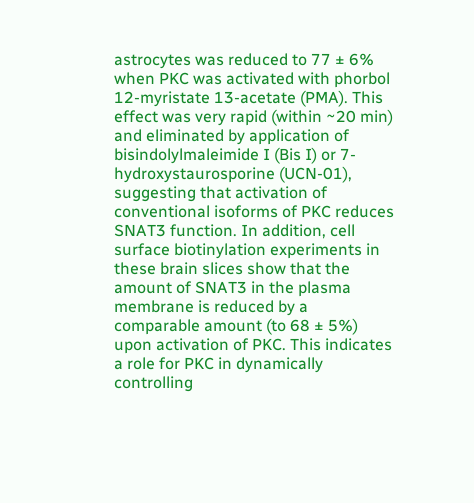astrocytes was reduced to 77 ± 6% when PKC was activated with phorbol 12-myristate 13-acetate (PMA). This effect was very rapid (within ~20 min) and eliminated by application of bisindolylmaleimide I (Bis I) or 7-hydroxystaurosporine (UCN-01), suggesting that activation of conventional isoforms of PKC reduces SNAT3 function. In addition, cell surface biotinylation experiments in these brain slices show that the amount of SNAT3 in the plasma membrane is reduced by a comparable amount (to 68 ± 5%) upon activation of PKC. This indicates a role for PKC in dynamically controlling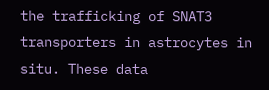the trafficking of SNAT3 transporters in astrocytes in situ. These data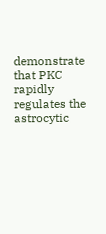demonstrate that PKC rapidly regulates the astrocytic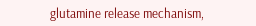glutamine release mechanism,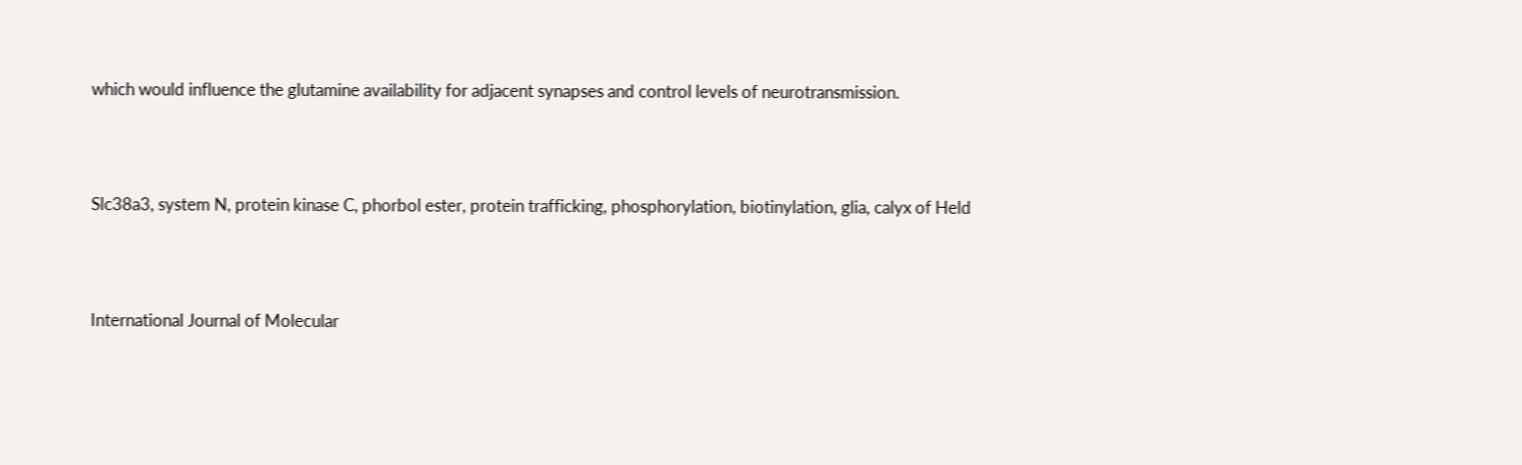which would influence the glutamine availability for adjacent synapses and control levels of neurotransmission.



Slc38a3, system N, protein kinase C, phorbol ester, protein trafficking, phosphorylation, biotinylation, glia, calyx of Held



International Journal of Molecular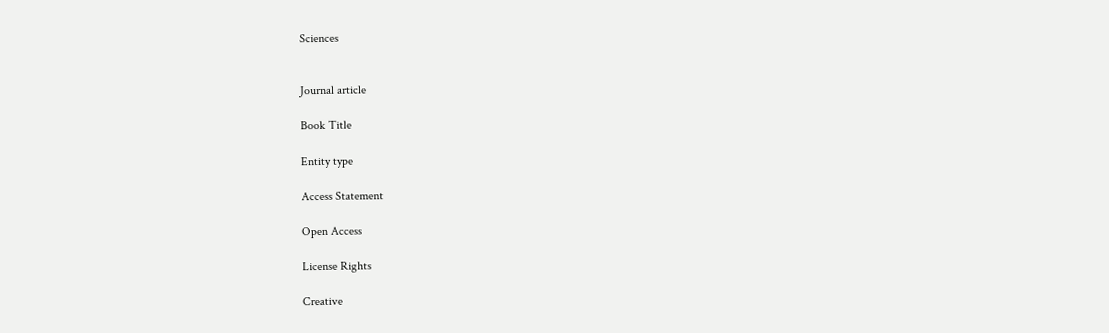Sciences


Journal article

Book Title

Entity type

Access Statement

Open Access

License Rights

Creative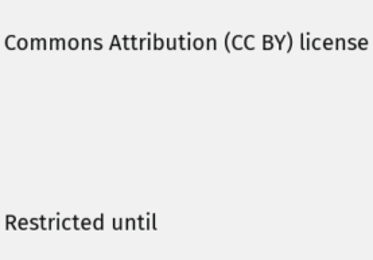Commons Attribution (CC BY) license



Restricted until